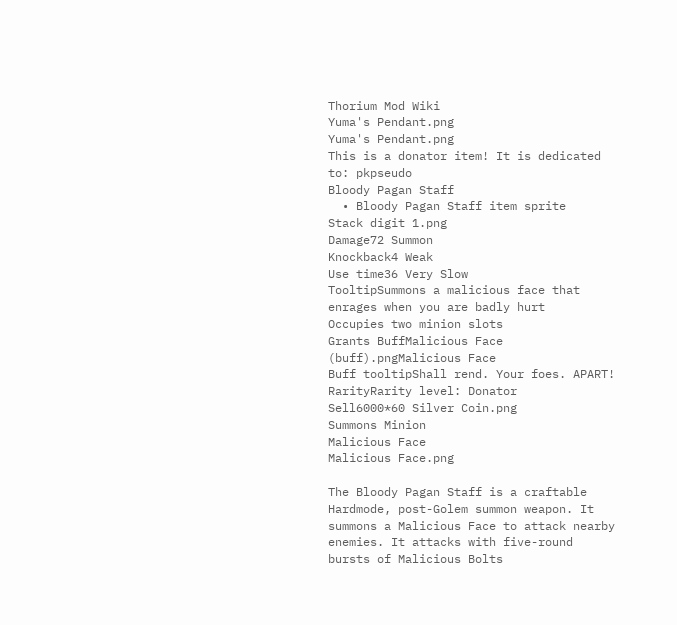Thorium Mod Wiki
Yuma's Pendant.png
Yuma's Pendant.png
This is a donator item! It is dedicated to: pkpseudo
Bloody Pagan Staff
  • Bloody Pagan Staff item sprite
Stack digit 1.png
Damage72 Summon
Knockback4 Weak
Use time36 Very Slow
TooltipSummons a malicious face that enrages when you are badly hurt
Occupies two minion slots
Grants BuffMalicious Face (buff).pngMalicious Face
Buff tooltipShall rend. Your foes. APART!
RarityRarity level: Donator
Sell6000*60 Silver Coin.png
Summons Minion
Malicious Face
Malicious Face.png

The Bloody Pagan Staff is a craftable Hardmode, post-Golem summon weapon. It summons a Malicious Face to attack nearby enemies. It attacks with five-round bursts of Malicious Bolts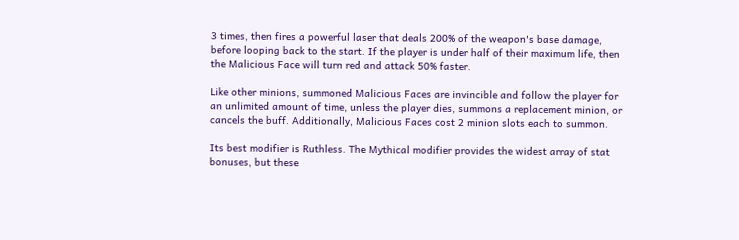3 times, then fires a powerful laser that deals 200% of the weapon's base damage, before looping back to the start. If the player is under half of their maximum life, then the Malicious Face will turn red and attack 50% faster.

Like other minions, summoned Malicious Faces are invincible and follow the player for an unlimited amount of time, unless the player dies, summons a replacement minion, or cancels the buff. Additionally, Malicious Faces cost 2 minion slots each to summon.

Its best modifier is Ruthless. The Mythical modifier provides the widest array of stat bonuses, but these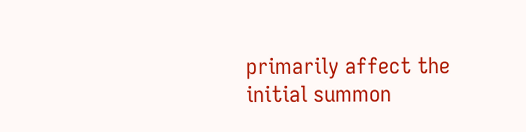primarily affect the initial summon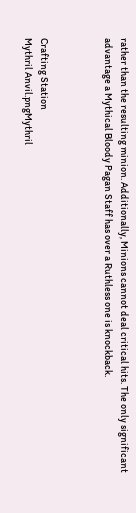rather than the resulting minion. Additionally, Minions cannot deal critical hits. The only significant advantage a Mythical Bloody Pagan Staff has over a Ruthless one is knockback.



Crafting Station
Mythril Anvil.pngMythril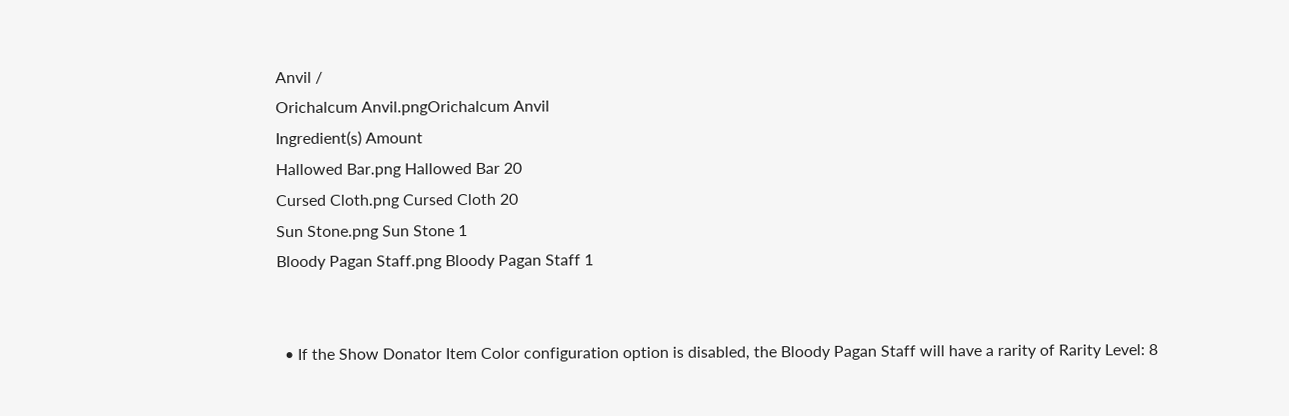Anvil /
Orichalcum Anvil.pngOrichalcum Anvil
Ingredient(s) Amount
Hallowed Bar.png Hallowed Bar 20
Cursed Cloth.png Cursed Cloth 20
Sun Stone.png Sun Stone 1
Bloody Pagan Staff.png Bloody Pagan Staff 1


  • If the Show Donator Item Color configuration option is disabled, the Bloody Pagan Staff will have a rarity of Rarity Level: 8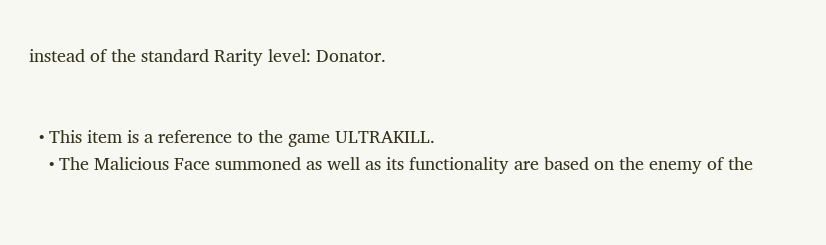instead of the standard Rarity level: Donator.


  • This item is a reference to the game ULTRAKILL.
    • The Malicious Face summoned as well as its functionality are based on the enemy of the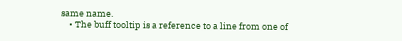same name.
    • The buff tooltip is a reference to a line from one of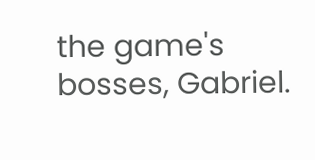the game's bosses, Gabriel.